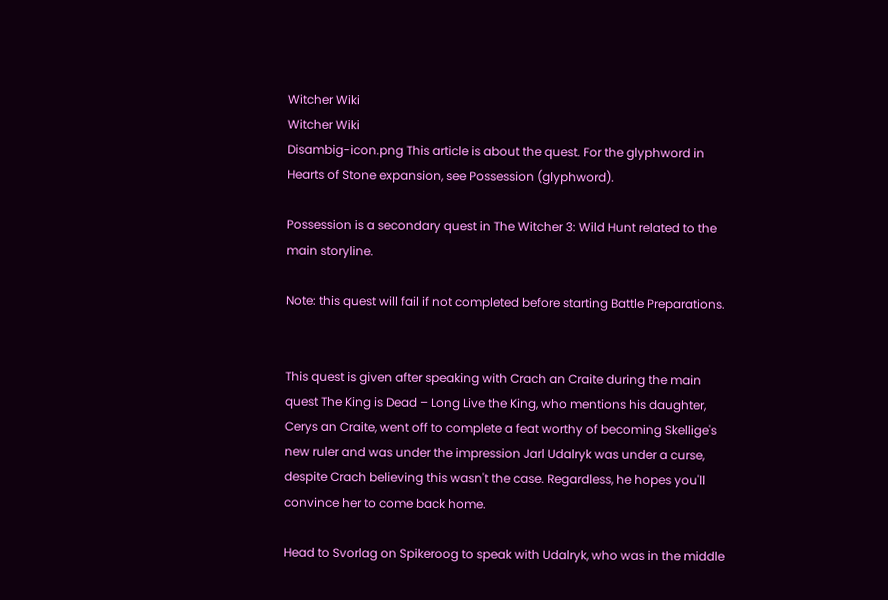Witcher Wiki
Witcher Wiki
Disambig-icon.png This article is about the quest. For the glyphword in Hearts of Stone expansion, see Possession (glyphword).

Possession is a secondary quest in The Witcher 3: Wild Hunt related to the main storyline.

Note: this quest will fail if not completed before starting Battle Preparations.


This quest is given after speaking with Crach an Craite during the main quest The King is Dead – Long Live the King, who mentions his daughter, Cerys an Craite, went off to complete a feat worthy of becoming Skellige's new ruler and was under the impression Jarl Udalryk was under a curse, despite Crach believing this wasn't the case. Regardless, he hopes you'll convince her to come back home.

Head to Svorlag on Spikeroog to speak with Udalryk, who was in the middle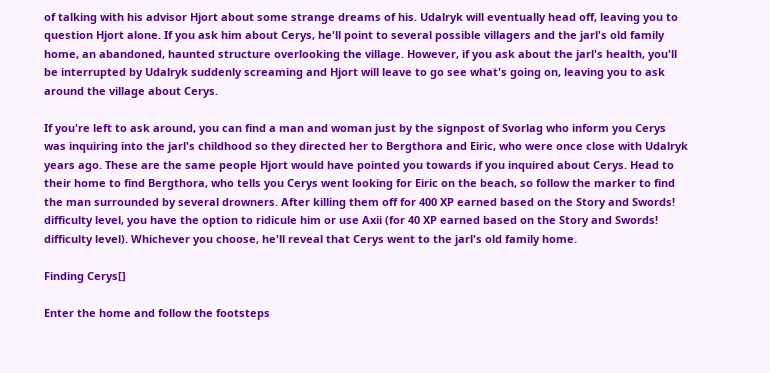of talking with his advisor Hjort about some strange dreams of his. Udalryk will eventually head off, leaving you to question Hjort alone. If you ask him about Cerys, he'll point to several possible villagers and the jarl's old family home, an abandoned, haunted structure overlooking the village. However, if you ask about the jarl's health, you'll be interrupted by Udalryk suddenly screaming and Hjort will leave to go see what's going on, leaving you to ask around the village about Cerys.

If you're left to ask around, you can find a man and woman just by the signpost of Svorlag who inform you Cerys was inquiring into the jarl's childhood so they directed her to Bergthora and Eiric, who were once close with Udalryk years ago. These are the same people Hjort would have pointed you towards if you inquired about Cerys. Head to their home to find Bergthora, who tells you Cerys went looking for Eiric on the beach, so follow the marker to find the man surrounded by several drowners. After killing them off for 400 XP earned based on the Story and Swords! difficulty level, you have the option to ridicule him or use Axii (for 40 XP earned based on the Story and Swords! difficulty level). Whichever you choose, he'll reveal that Cerys went to the jarl's old family home.

Finding Cerys[]

Enter the home and follow the footsteps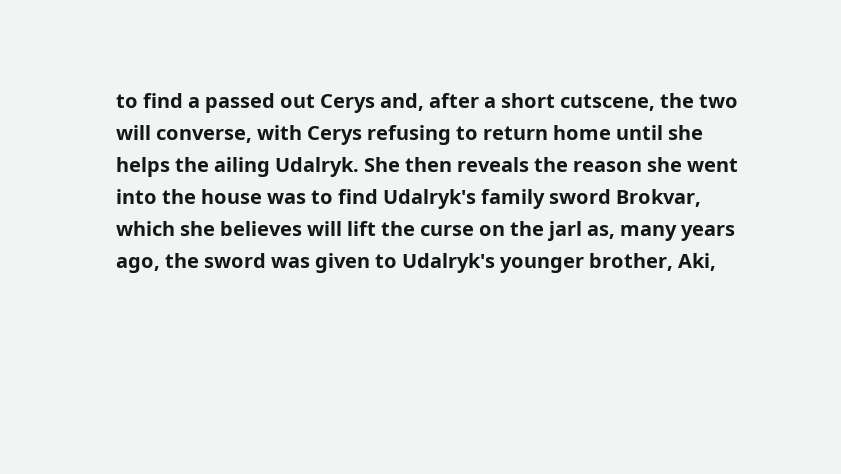to find a passed out Cerys and, after a short cutscene, the two will converse, with Cerys refusing to return home until she helps the ailing Udalryk. She then reveals the reason she went into the house was to find Udalryk's family sword Brokvar, which she believes will lift the curse on the jarl as, many years ago, the sword was given to Udalryk's younger brother, Aki,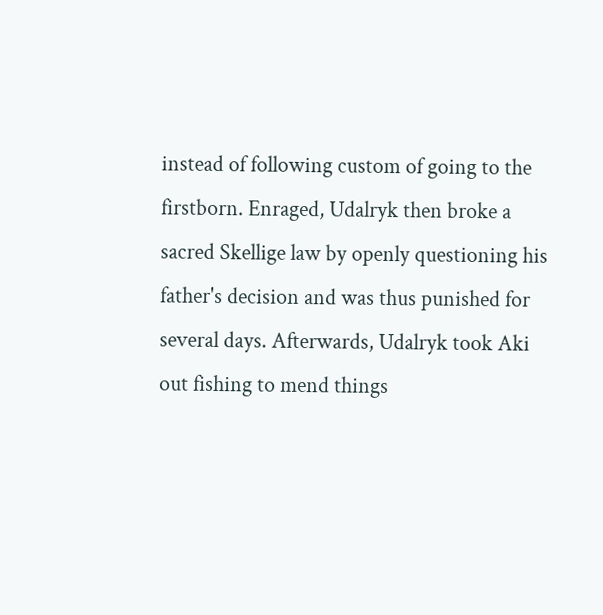instead of following custom of going to the firstborn. Enraged, Udalryk then broke a sacred Skellige law by openly questioning his father's decision and was thus punished for several days. Afterwards, Udalryk took Aki out fishing to mend things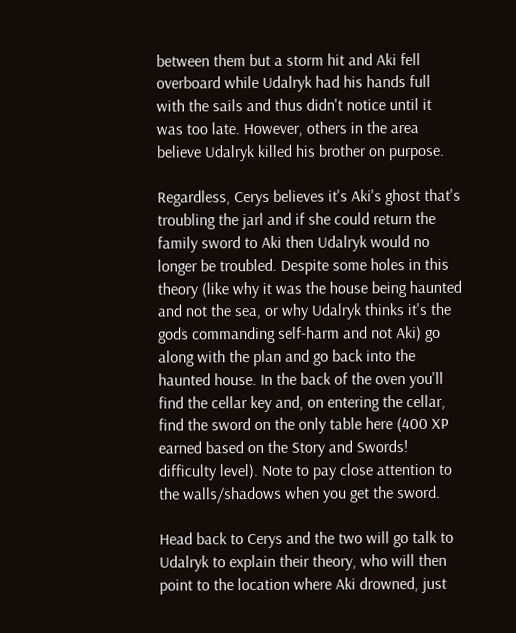between them but a storm hit and Aki fell overboard while Udalryk had his hands full with the sails and thus didn't notice until it was too late. However, others in the area believe Udalryk killed his brother on purpose.

Regardless, Cerys believes it's Aki's ghost that's troubling the jarl and if she could return the family sword to Aki then Udalryk would no longer be troubled. Despite some holes in this theory (like why it was the house being haunted and not the sea, or why Udalryk thinks it's the gods commanding self-harm and not Aki) go along with the plan and go back into the haunted house. In the back of the oven you'll find the cellar key and, on entering the cellar, find the sword on the only table here (400 XP earned based on the Story and Swords! difficulty level). Note to pay close attention to the walls/shadows when you get the sword.

Head back to Cerys and the two will go talk to Udalryk to explain their theory, who will then point to the location where Aki drowned, just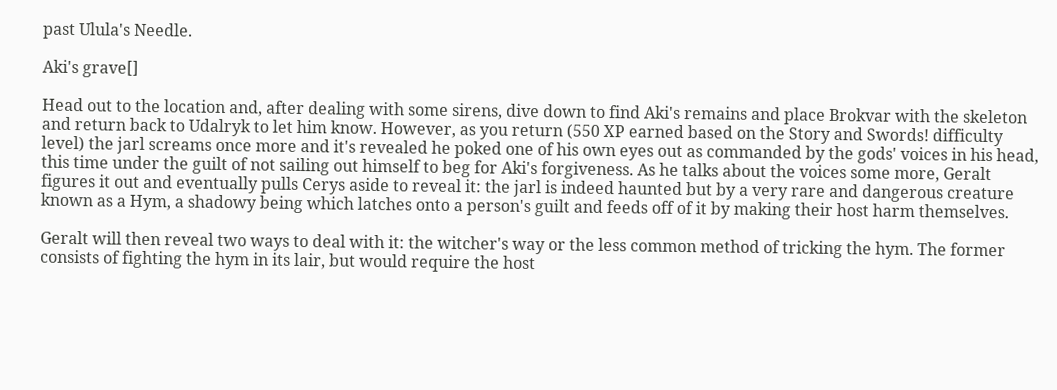past Ulula's Needle.

Aki's grave[]

Head out to the location and, after dealing with some sirens, dive down to find Aki's remains and place Brokvar with the skeleton and return back to Udalryk to let him know. However, as you return (550 XP earned based on the Story and Swords! difficulty level) the jarl screams once more and it's revealed he poked one of his own eyes out as commanded by the gods' voices in his head, this time under the guilt of not sailing out himself to beg for Aki's forgiveness. As he talks about the voices some more, Geralt figures it out and eventually pulls Cerys aside to reveal it: the jarl is indeed haunted but by a very rare and dangerous creature known as a Hym, a shadowy being which latches onto a person's guilt and feeds off of it by making their host harm themselves.

Geralt will then reveal two ways to deal with it: the witcher's way or the less common method of tricking the hym. The former consists of fighting the hym in its lair, but would require the host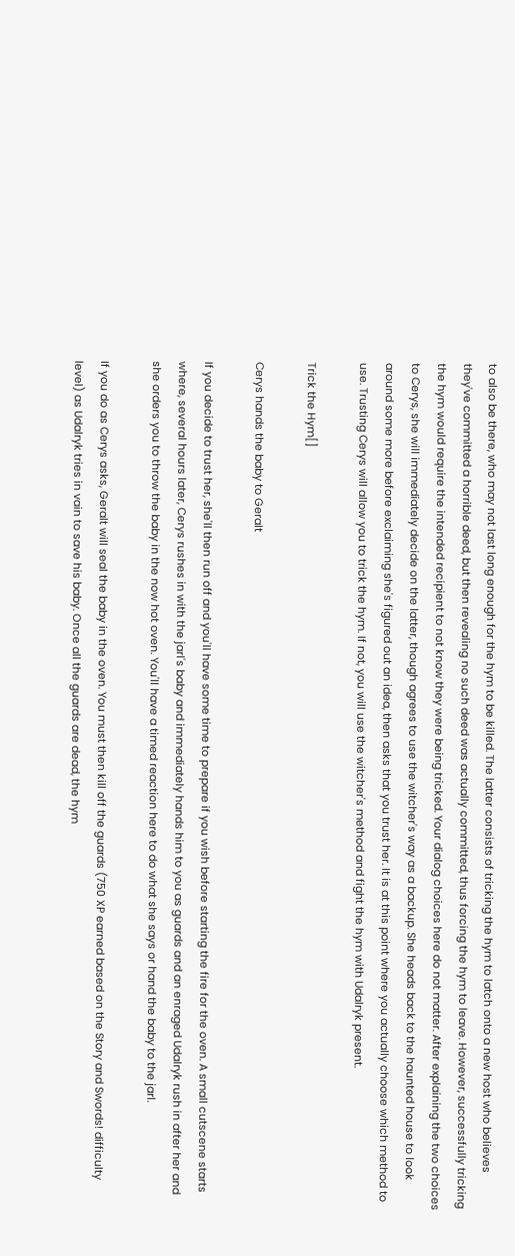to also be there, who may not last long enough for the hym to be killed. The latter consists of tricking the hym to latch onto a new host who believes they've committed a horrible deed, but then revealing no such deed was actually committed, thus forcing the hym to leave. However, successfully tricking the hym would require the intended recipient to not know they were being tricked. Your dialog choices here do not matter. After explaining the two choices to Cerys, she will immediately decide on the latter, though agrees to use the witcher's way as a backup. She heads back to the haunted house to look around some more before exclaiming she's figured out an idea, then asks that you trust her. It is at this point where you actually choose which method to use. Trusting Cerys will allow you to trick the hym. If not, you will use the witcher's method and fight the hym with Udalryk present.

Trick the Hym[]

Cerys hands the baby to Geralt

If you decide to trust her, she'll then run off and you'll have some time to prepare if you wish before starting the fire for the oven. A small cutscene starts where, several hours later, Cerys rushes in with the jarl's baby and immediately hands him to you as guards and an enraged Udalryk rush in after her and she orders you to throw the baby in the now hot oven. You'll have a timed reaction here to do what she says or hand the baby to the jarl.

If you do as Cerys asks, Geralt will seal the baby in the oven. You must then kill off the guards (750 XP earned based on the Story and Swords! difficulty level) as Udalryk tries in vain to save his baby. Once all the guards are dead, the hym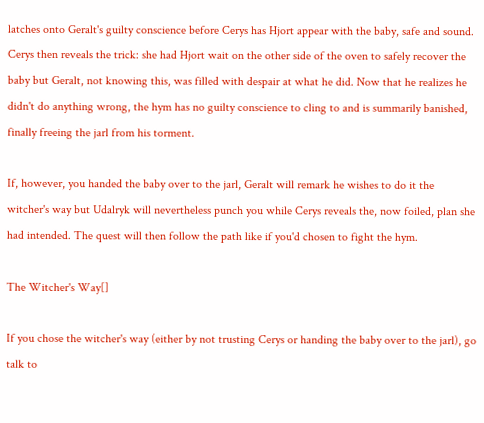latches onto Geralt's guilty conscience before Cerys has Hjort appear with the baby, safe and sound. Cerys then reveals the trick: she had Hjort wait on the other side of the oven to safely recover the baby but Geralt, not knowing this, was filled with despair at what he did. Now that he realizes he didn't do anything wrong, the hym has no guilty conscience to cling to and is summarily banished, finally freeing the jarl from his torment.

If, however, you handed the baby over to the jarl, Geralt will remark he wishes to do it the witcher's way but Udalryk will nevertheless punch you while Cerys reveals the, now foiled, plan she had intended. The quest will then follow the path like if you'd chosen to fight the hym.

The Witcher's Way[]

If you chose the witcher's way (either by not trusting Cerys or handing the baby over to the jarl), go talk to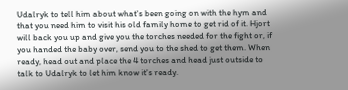Udalryk to tell him about what's been going on with the hym and that you need him to visit his old family home to get rid of it. Hjort will back you up and give you the torches needed for the fight or, if you handed the baby over, send you to the shed to get them. When ready, head out and place the 4 torches and head just outside to talk to Udalryk to let him know it's ready.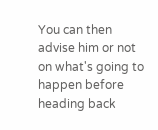You can then advise him or not on what's going to happen before heading back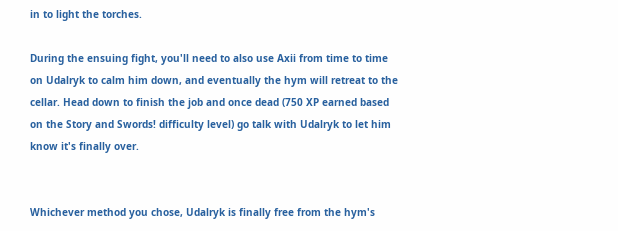in to light the torches.

During the ensuing fight, you'll need to also use Axii from time to time on Udalryk to calm him down, and eventually the hym will retreat to the cellar. Head down to finish the job and once dead (750 XP earned based on the Story and Swords! difficulty level) go talk with Udalryk to let him know it's finally over.


Whichever method you chose, Udalryk is finally free from the hym's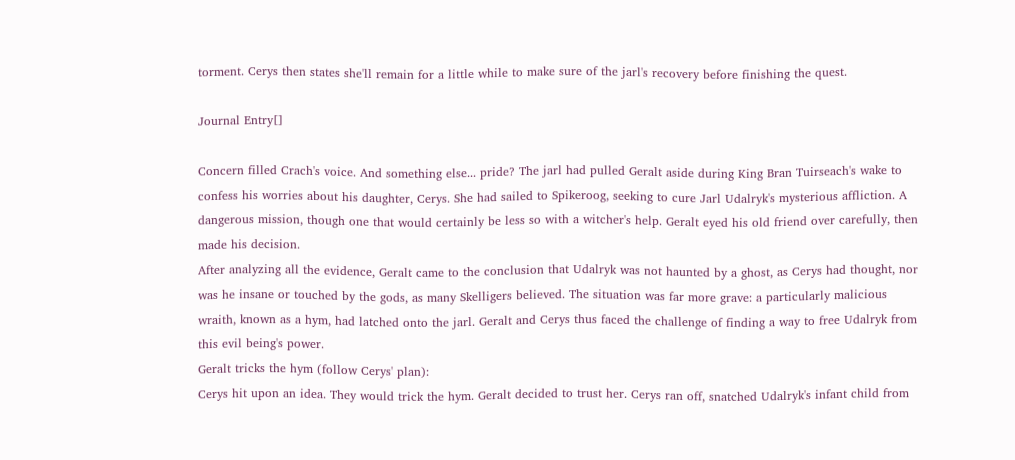torment. Cerys then states she'll remain for a little while to make sure of the jarl's recovery before finishing the quest.

Journal Entry[]

Concern filled Crach's voice. And something else... pride? The jarl had pulled Geralt aside during King Bran Tuirseach's wake to confess his worries about his daughter, Cerys. She had sailed to Spikeroog, seeking to cure Jarl Udalryk's mysterious affliction. A dangerous mission, though one that would certainly be less so with a witcher's help. Geralt eyed his old friend over carefully, then made his decision.
After analyzing all the evidence, Geralt came to the conclusion that Udalryk was not haunted by a ghost, as Cerys had thought, nor was he insane or touched by the gods, as many Skelligers believed. The situation was far more grave: a particularly malicious wraith, known as a hym, had latched onto the jarl. Geralt and Cerys thus faced the challenge of finding a way to free Udalryk from this evil being's power.
Geralt tricks the hym (follow Cerys' plan):
Cerys hit upon an idea. They would trick the hym. Geralt decided to trust her. Cerys ran off, snatched Udalryk's infant child from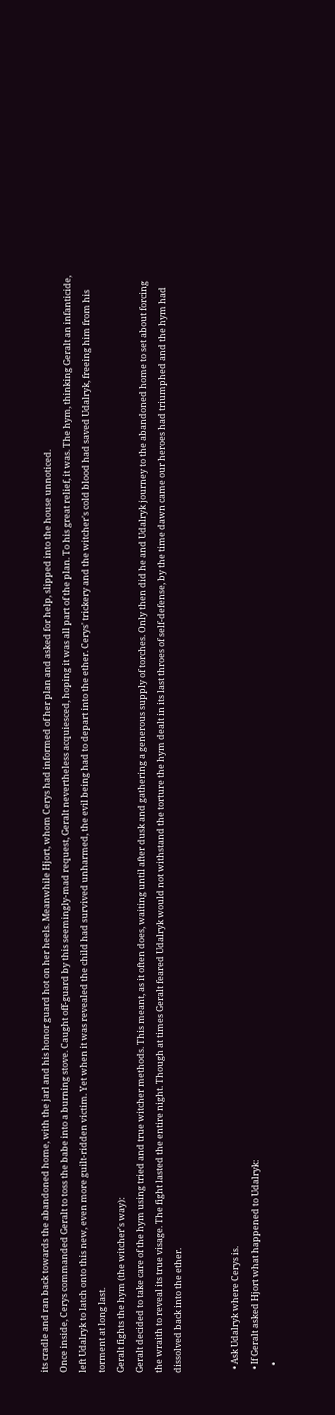its cradle and ran back towards the abandoned home, with the jarl and his honor guard hot on her heels. Meanwhile Hjort, whom Cerys had informed of her plan and asked for help, slipped into the house unnoticed.
Once inside, Cerys commanded Geralt to toss the babe into a burning stove. Caught off-guard by this seemingly-mad request, Geralt nevertheless acquiesced, hoping it was all part of the plan. To his great relief, it was. The hym, thinking Geralt an infanticide, left Udalryk to latch onto this new, even more guilt-ridden victim. Yet when it was revealed the child had survived unharmed, the evil being had to depart into the ether. Cerys' trickery and the witcher's cold blood had saved Udalryk, freeing him from his torment at long last.
Geralt fights the hym (the witcher's way):
Geralt decided to take care of the hym using tried and true witcher methods. This meant, as it often does, waiting until after dusk and gathering a generous supply of torches. Only then did he and Udalryk journey to the abandoned home to set about forcing the wraith to reveal its true visage. The fight lasted the entire night. Though at times Geralt feared Udalryk would not withstand the torture the hym dealt in its last throes of self-defense, by the time dawn came our heroes had triumphed and the hym had dissolved back into the ether.


  • Ask Udalryk where Cerys is.
  • If Geralt asked Hjort what happened to Udalryk:
    •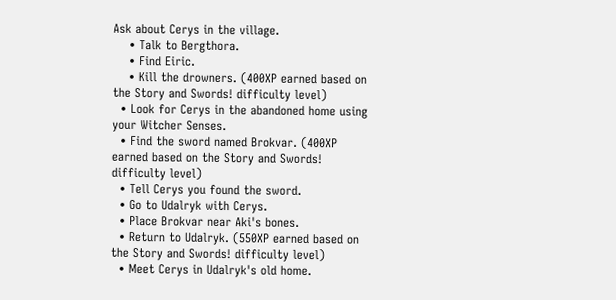Ask about Cerys in the village.
    • Talk to Bergthora.
    • Find Eiric.
    • Kill the drowners. (400XP earned based on the Story and Swords! difficulty level)
  • Look for Cerys in the abandoned home using your Witcher Senses.
  • Find the sword named Brokvar. (400XP earned based on the Story and Swords! difficulty level)
  • Tell Cerys you found the sword.
  • Go to Udalryk with Cerys.
  • Place Brokvar near Aki's bones.
  • Return to Udalryk. (550XP earned based on the Story and Swords! difficulty level)
  • Meet Cerys in Udalryk's old home.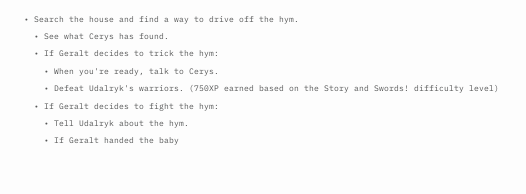• Search the house and find a way to drive off the hym.
  • See what Cerys has found.
  • If Geralt decides to trick the hym:
    • When you're ready, talk to Cerys.
    • Defeat Udalryk's warriors. (750XP earned based on the Story and Swords! difficulty level)
  • If Geralt decides to fight the hym:
    • Tell Udalryk about the hym.
    • If Geralt handed the baby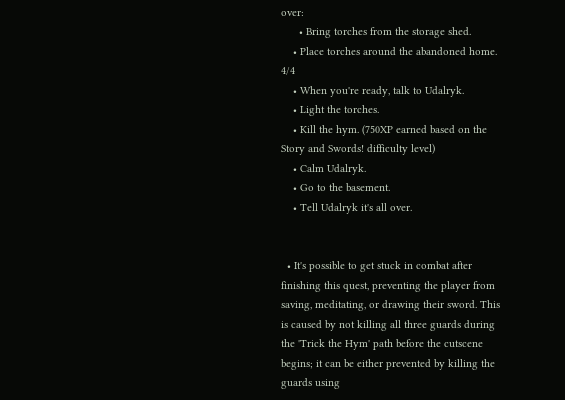over:
      • Bring torches from the storage shed.
    • Place torches around the abandoned home. 4/4
    • When you're ready, talk to Udalryk.
    • Light the torches.
    • Kill the hym. (750XP earned based on the Story and Swords! difficulty level)
    • Calm Udalryk.
    • Go to the basement.
    • Tell Udalryk it's all over.


  • It's possible to get stuck in combat after finishing this quest, preventing the player from saving, meditating, or drawing their sword. This is caused by not killing all three guards during the 'Trick the Hym' path before the cutscene begins; it can be either prevented by killing the guards using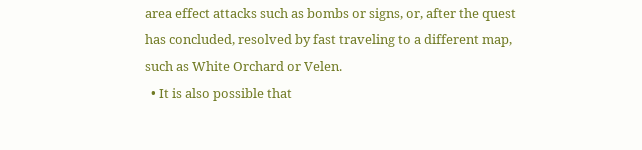area effect attacks such as bombs or signs, or, after the quest has concluded, resolved by fast traveling to a different map, such as White Orchard or Velen.
  • It is also possible that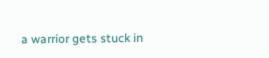a warrior gets stuck in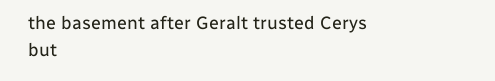the basement after Geralt trusted Cerys but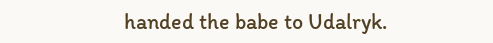handed the babe to Udalryk.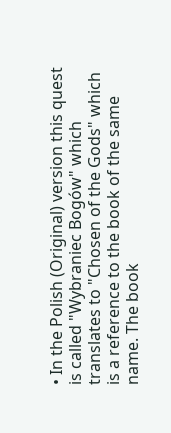• In the Polish (Original) version this quest is called "Wybraniec Bogów" which translates to "Chosen of the Gods" which is a reference to the book of the same name. The book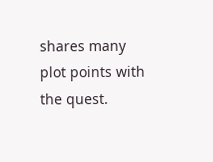shares many plot points with the quest.